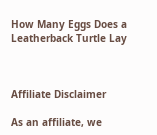How Many Eggs Does a Leatherback Turtle Lay



Affiliate Disclaimer

As an affiliate, we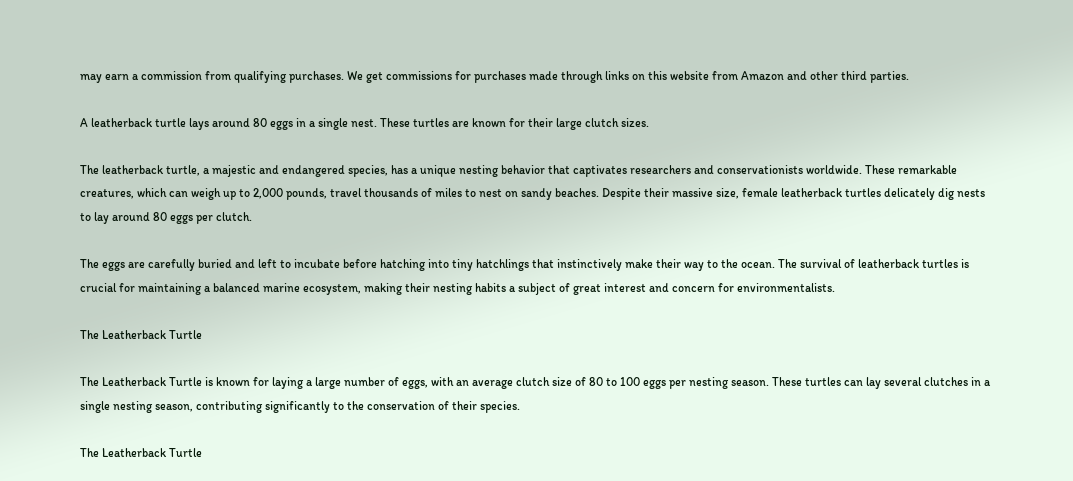may earn a commission from qualifying purchases. We get commissions for purchases made through links on this website from Amazon and other third parties.

A leatherback turtle lays around 80 eggs in a single nest. These turtles are known for their large clutch sizes.

The leatherback turtle, a majestic and endangered species, has a unique nesting behavior that captivates researchers and conservationists worldwide. These remarkable creatures, which can weigh up to 2,000 pounds, travel thousands of miles to nest on sandy beaches. Despite their massive size, female leatherback turtles delicately dig nests to lay around 80 eggs per clutch.

The eggs are carefully buried and left to incubate before hatching into tiny hatchlings that instinctively make their way to the ocean. The survival of leatherback turtles is crucial for maintaining a balanced marine ecosystem, making their nesting habits a subject of great interest and concern for environmentalists.

The Leatherback Turtle

The Leatherback Turtle is known for laying a large number of eggs, with an average clutch size of 80 to 100 eggs per nesting season. These turtles can lay several clutches in a single nesting season, contributing significantly to the conservation of their species.

The Leatherback Turtle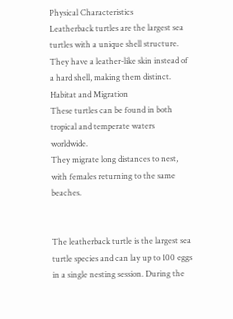Physical Characteristics
Leatherback turtles are the largest sea turtles with a unique shell structure.
They have a leather-like skin instead of a hard shell, making them distinct.
Habitat and Migration
These turtles can be found in both tropical and temperate waters worldwide.
They migrate long distances to nest, with females returning to the same beaches.


The leatherback turtle is the largest sea turtle species and can lay up to 100 eggs in a single nesting session. During the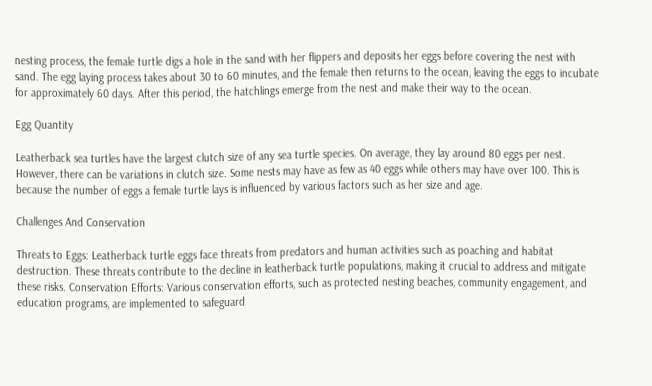nesting process, the female turtle digs a hole in the sand with her flippers and deposits her eggs before covering the nest with sand. The egg laying process takes about 30 to 60 minutes, and the female then returns to the ocean, leaving the eggs to incubate for approximately 60 days. After this period, the hatchlings emerge from the nest and make their way to the ocean.

Egg Quantity

Leatherback sea turtles have the largest clutch size of any sea turtle species. On average, they lay around 80 eggs per nest. However, there can be variations in clutch size. Some nests may have as few as 40 eggs while others may have over 100. This is because the number of eggs a female turtle lays is influenced by various factors such as her size and age.

Challenges And Conservation

Threats to Eggs: Leatherback turtle eggs face threats from predators and human activities such as poaching and habitat destruction. These threats contribute to the decline in leatherback turtle populations, making it crucial to address and mitigate these risks. Conservation Efforts: Various conservation efforts, such as protected nesting beaches, community engagement, and education programs, are implemented to safeguard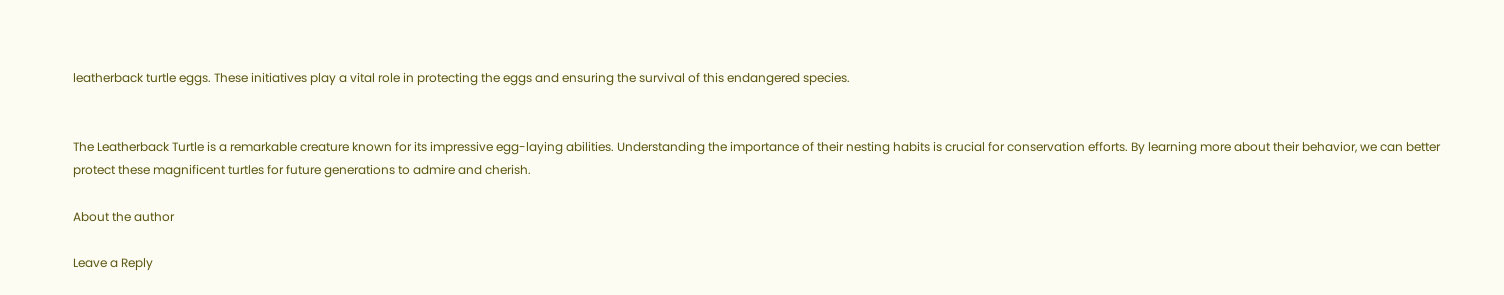leatherback turtle eggs. These initiatives play a vital role in protecting the eggs and ensuring the survival of this endangered species.


The Leatherback Turtle is a remarkable creature known for its impressive egg-laying abilities. Understanding the importance of their nesting habits is crucial for conservation efforts. By learning more about their behavior, we can better protect these magnificent turtles for future generations to admire and cherish.

About the author

Leave a Reply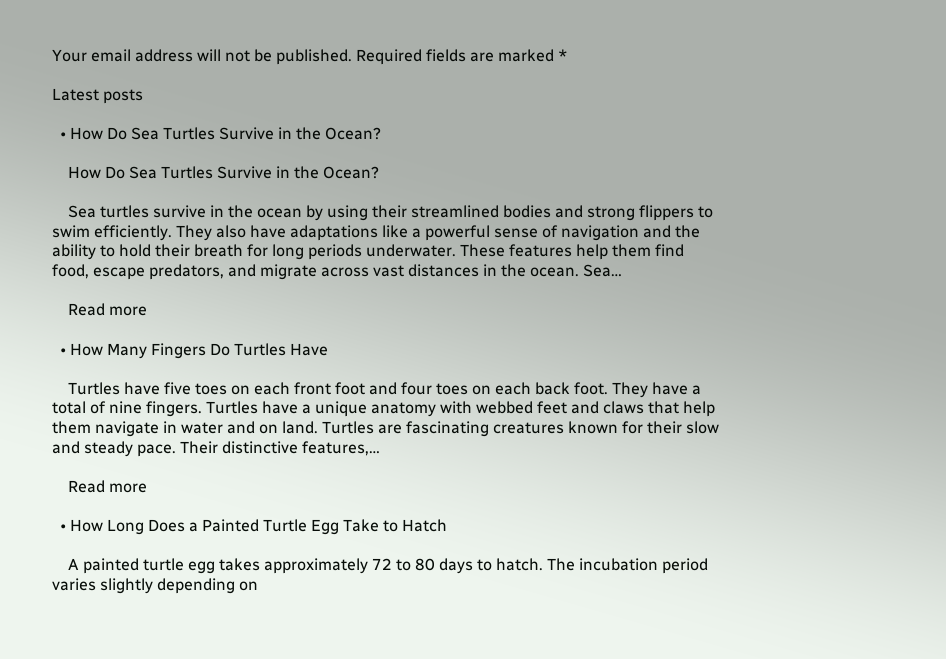Your email address will not be published. Required fields are marked *

Latest posts

  • How Do Sea Turtles Survive in the Ocean?

    How Do Sea Turtles Survive in the Ocean?

    Sea turtles survive in the ocean by using their streamlined bodies and strong flippers to swim efficiently. They also have adaptations like a powerful sense of navigation and the ability to hold their breath for long periods underwater. These features help them find food, escape predators, and migrate across vast distances in the ocean. Sea…

    Read more

  • How Many Fingers Do Turtles Have

    Turtles have five toes on each front foot and four toes on each back foot. They have a total of nine fingers. Turtles have a unique anatomy with webbed feet and claws that help them navigate in water and on land. Turtles are fascinating creatures known for their slow and steady pace. Their distinctive features,…

    Read more

  • How Long Does a Painted Turtle Egg Take to Hatch

    A painted turtle egg takes approximately 72 to 80 days to hatch. The incubation period varies slightly depending on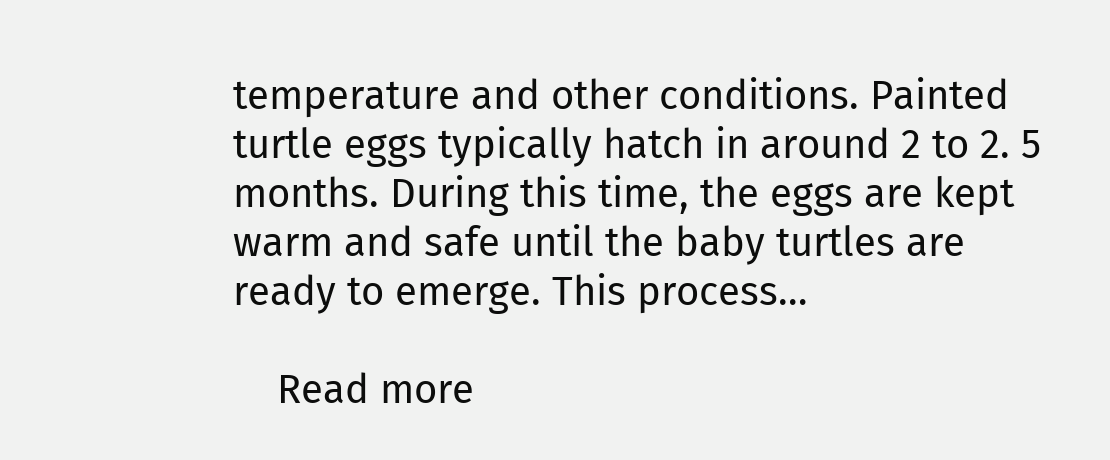temperature and other conditions. Painted turtle eggs typically hatch in around 2 to 2. 5 months. During this time, the eggs are kept warm and safe until the baby turtles are ready to emerge. This process…

    Read more